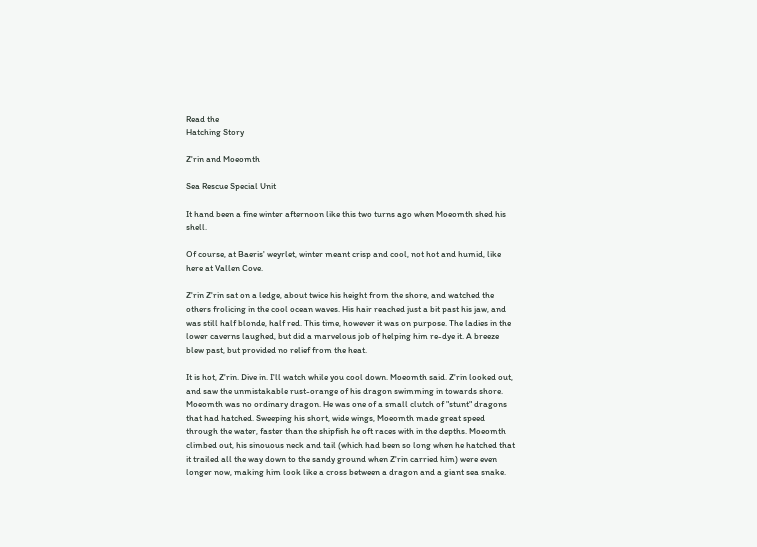Read the
Hatching Story

Z'rin and Moeomth

Sea Rescue Special Unit

It hand been a fine winter afternoon like this two turns ago when Moeomth shed his shell.

Of course, at Baeris' weyrlet, winter meant crisp and cool, not hot and humid, like here at Vallen Cove.

Z'rin Z'rin sat on a ledge, about twice his height from the shore, and watched the others frolicing in the cool ocean waves. His hair reached just a bit past his jaw, and was still half blonde, half red. This time, however it was on purpose. The ladies in the lower caverns laughed, but did a marvelous job of helping him re-dye it. A breeze blew past, but provided no relief from the heat.

It is hot, Z'rin. Dive in. I'll watch while you cool down. Moeomth said. Z'rin looked out, and saw the unmistakable rust-orange of his dragon swimming in towards shore. Moeomth was no ordinary dragon. He was one of a small clutch of "stunt" dragons that had hatched. Sweeping his short, wide wings, Moeomth made great speed through the water, faster than the shipfish he oft races with in the depths. Moeomth climbed out, his sinouous neck and tail (which had been so long when he hatched that it trailed all the way down to the sandy ground when Z'rin carried him) were even longer now, making him look like a cross between a dragon and a giant sea snake.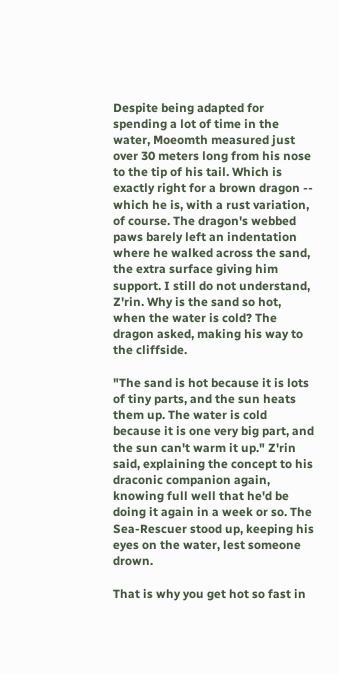Despite being adapted for spending a lot of time in the water, Moeomth measured just over 30 meters long from his nose to the tip of his tail. Which is exactly right for a brown dragon -- which he is, with a rust variation, of course. The dragon's webbed paws barely left an indentation where he walked across the sand, the extra surface giving him support. I still do not understand, Z'rin. Why is the sand so hot, when the water is cold? The dragon asked, making his way to the cliffside.

"The sand is hot because it is lots of tiny parts, and the sun heats them up. The water is cold because it is one very big part, and the sun can't warm it up." Z'rin said, explaining the concept to his draconic companion again, knowing full well that he'd be doing it again in a week or so. The Sea-Rescuer stood up, keeping his eyes on the water, lest someone drown.

That is why you get hot so fast in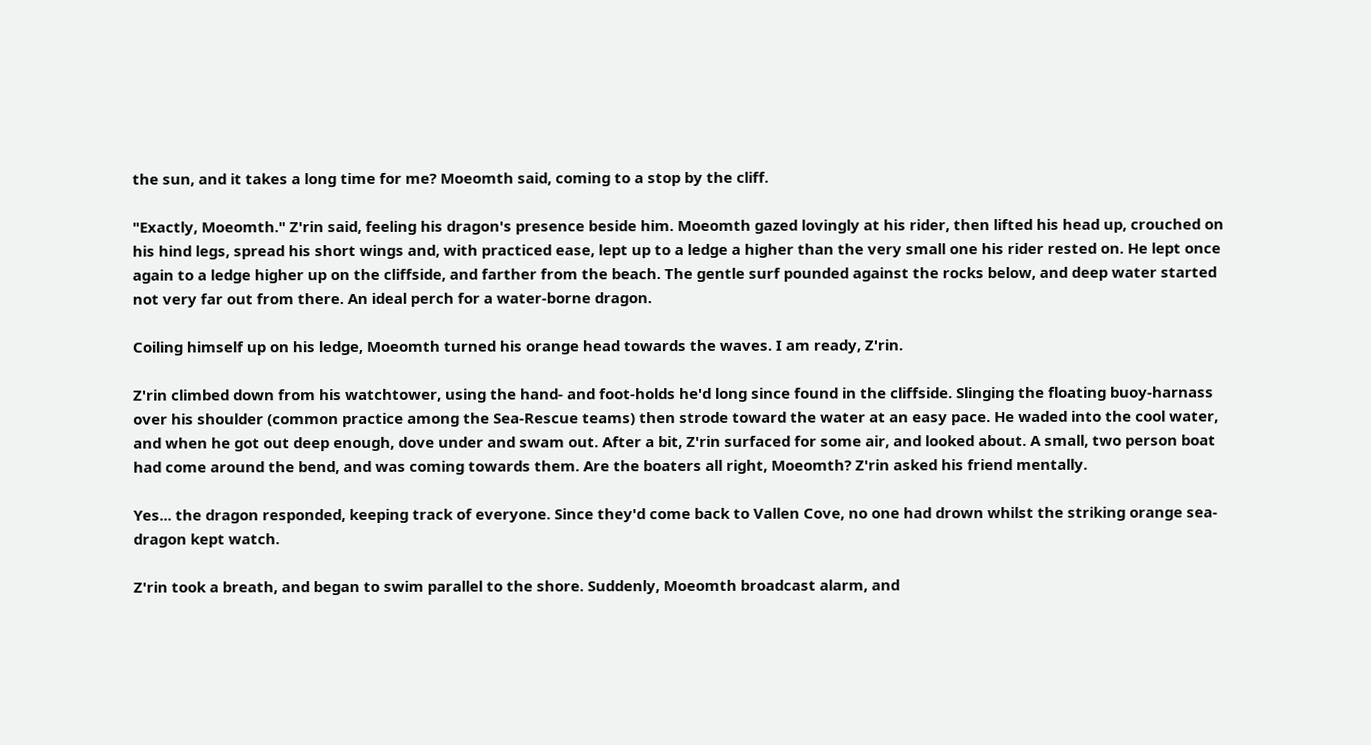the sun, and it takes a long time for me? Moeomth said, coming to a stop by the cliff.

"Exactly, Moeomth." Z'rin said, feeling his dragon's presence beside him. Moeomth gazed lovingly at his rider, then lifted his head up, crouched on his hind legs, spread his short wings and, with practiced ease, lept up to a ledge a higher than the very small one his rider rested on. He lept once again to a ledge higher up on the cliffside, and farther from the beach. The gentle surf pounded against the rocks below, and deep water started not very far out from there. An ideal perch for a water-borne dragon.

Coiling himself up on his ledge, Moeomth turned his orange head towards the waves. I am ready, Z'rin.

Z'rin climbed down from his watchtower, using the hand- and foot-holds he'd long since found in the cliffside. Slinging the floating buoy-harnass over his shoulder (common practice among the Sea-Rescue teams) then strode toward the water at an easy pace. He waded into the cool water, and when he got out deep enough, dove under and swam out. After a bit, Z'rin surfaced for some air, and looked about. A small, two person boat had come around the bend, and was coming towards them. Are the boaters all right, Moeomth? Z'rin asked his friend mentally.

Yes... the dragon responded, keeping track of everyone. Since they'd come back to Vallen Cove, no one had drown whilst the striking orange sea-dragon kept watch.

Z'rin took a breath, and began to swim parallel to the shore. Suddenly, Moeomth broadcast alarm, and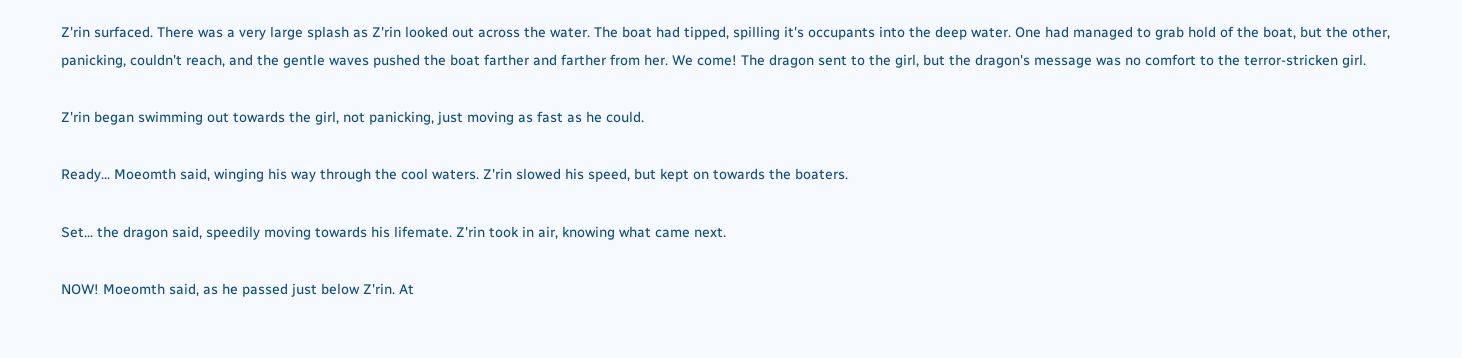Z'rin surfaced. There was a very large splash as Z'rin looked out across the water. The boat had tipped, spilling it's occupants into the deep water. One had managed to grab hold of the boat, but the other, panicking, couldn't reach, and the gentle waves pushed the boat farther and farther from her. We come! The dragon sent to the girl, but the dragon's message was no comfort to the terror-stricken girl.

Z'rin began swimming out towards the girl, not panicking, just moving as fast as he could.

Ready... Moeomth said, winging his way through the cool waters. Z'rin slowed his speed, but kept on towards the boaters.

Set... the dragon said, speedily moving towards his lifemate. Z'rin took in air, knowing what came next.

NOW! Moeomth said, as he passed just below Z'rin. At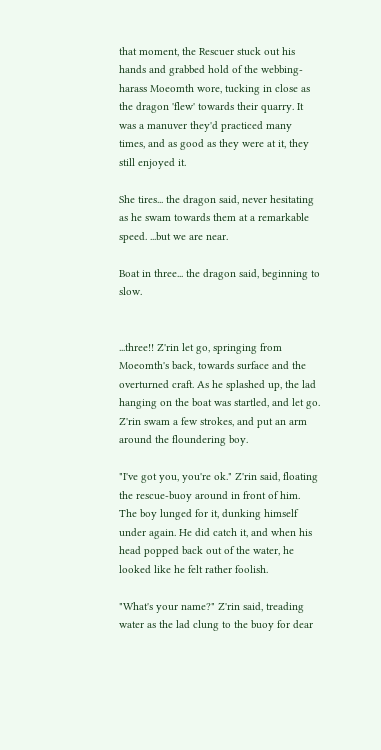that moment, the Rescuer stuck out his hands and grabbed hold of the webbing-harass Moeomth wore, tucking in close as the dragon 'flew' towards their quarry. It was a manuver they'd practiced many times, and as good as they were at it, they still enjoyed it.

She tires... the dragon said, never hesitating as he swam towards them at a remarkable speed. ...but we are near.

Boat in three... the dragon said, beginning to slow.


...three!! Z'rin let go, springing from Moeomth's back, towards surface and the overturned craft. As he splashed up, the lad hanging on the boat was startled, and let go. Z'rin swam a few strokes, and put an arm around the floundering boy.

"I've got you, you're ok." Z'rin said, floating the rescue-buoy around in front of him. The boy lunged for it, dunking himself under again. He did catch it, and when his head popped back out of the water, he looked like he felt rather foolish.

"What's your name?" Z'rin said, treading water as the lad clung to the buoy for dear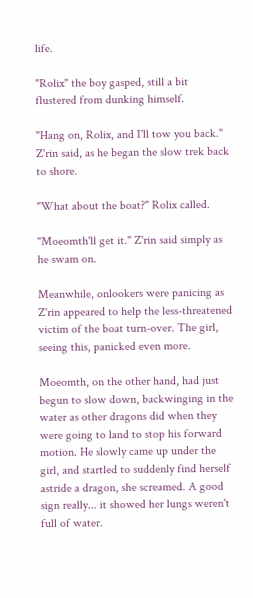life.

"Rolix" the boy gasped, still a bit flustered from dunking himself.

"Hang on, Rolix, and I'll tow you back." Z'rin said, as he began the slow trek back to shore.

"What about the boat?" Rolix called.

"Moeomth'll get it." Z'rin said simply as he swam on.

Meanwhile, onlookers were panicing as Z'rin appeared to help the less-threatened victim of the boat turn-over. The girl, seeing this, panicked even more.

Moeomth, on the other hand, had just begun to slow down, backwinging in the water as other dragons did when they were going to land to stop his forward motion. He slowly came up under the girl, and startled to suddenly find herself astride a dragon, she screamed. A good sign really... it showed her lungs weren't full of water.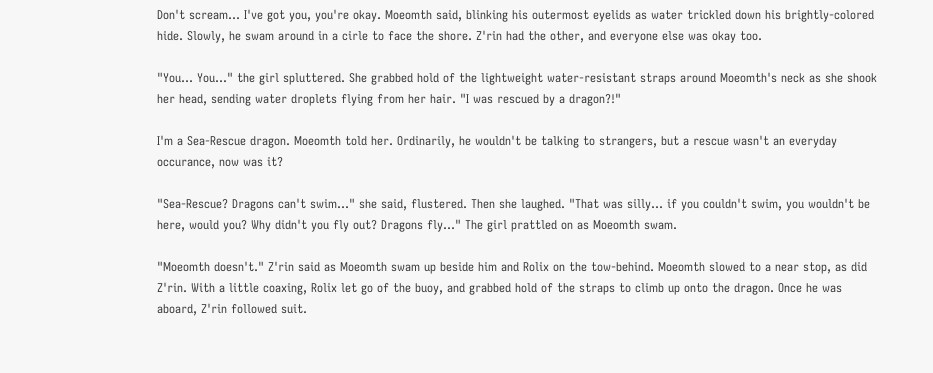Don't scream... I've got you, you're okay. Moeomth said, blinking his outermost eyelids as water trickled down his brightly-colored hide. Slowly, he swam around in a cirle to face the shore. Z'rin had the other, and everyone else was okay too.

"You... You..." the girl spluttered. She grabbed hold of the lightweight water-resistant straps around Moeomth's neck as she shook her head, sending water droplets flying from her hair. "I was rescued by a dragon?!"

I'm a Sea-Rescue dragon. Moeomth told her. Ordinarily, he wouldn't be talking to strangers, but a rescue wasn't an everyday occurance, now was it?

"Sea-Rescue? Dragons can't swim..." she said, flustered. Then she laughed. "That was silly... if you couldn't swim, you wouldn't be here, would you? Why didn't you fly out? Dragons fly..." The girl prattled on as Moeomth swam.

"Moeomth doesn't." Z'rin said as Moeomth swam up beside him and Rolix on the tow-behind. Moeomth slowed to a near stop, as did Z'rin. With a little coaxing, Rolix let go of the buoy, and grabbed hold of the straps to climb up onto the dragon. Once he was aboard, Z'rin followed suit.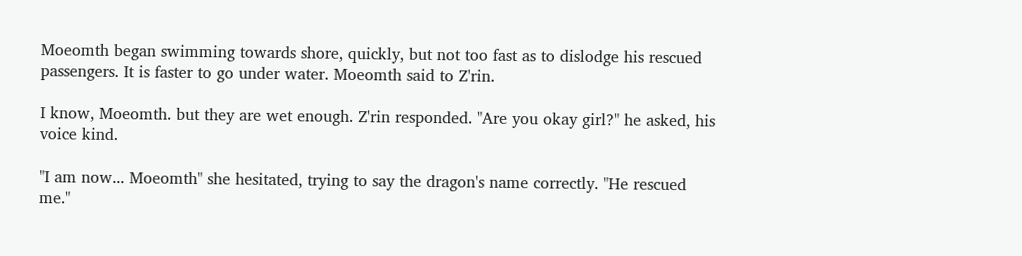Moeomth began swimming towards shore, quickly, but not too fast as to dislodge his rescued passengers. It is faster to go under water. Moeomth said to Z'rin.

I know, Moeomth. but they are wet enough. Z'rin responded. "Are you okay girl?" he asked, his voice kind.

"I am now... Moeomth" she hesitated, trying to say the dragon's name correctly. "He rescued me."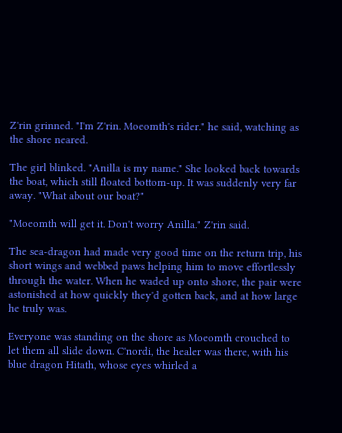Z'rin grinned. "I'm Z'rin. Moeomth's rider." he said, watching as the shore neared.

The girl blinked. "Anilla is my name." She looked back towards the boat, which still floated bottom-up. It was suddenly very far away. "What about our boat?"

"Moeomth will get it. Don't worry Anilla." Z'rin said.

The sea-dragon had made very good time on the return trip, his short wings and webbed paws helping him to move effortlessly through the water. When he waded up onto shore, the pair were astonished at how quickly they'd gotten back, and at how large he truly was.

Everyone was standing on the shore as Moeomth crouched to let them all slide down. C'nordi, the healer was there, with his blue dragon Hitath, whose eyes whirled a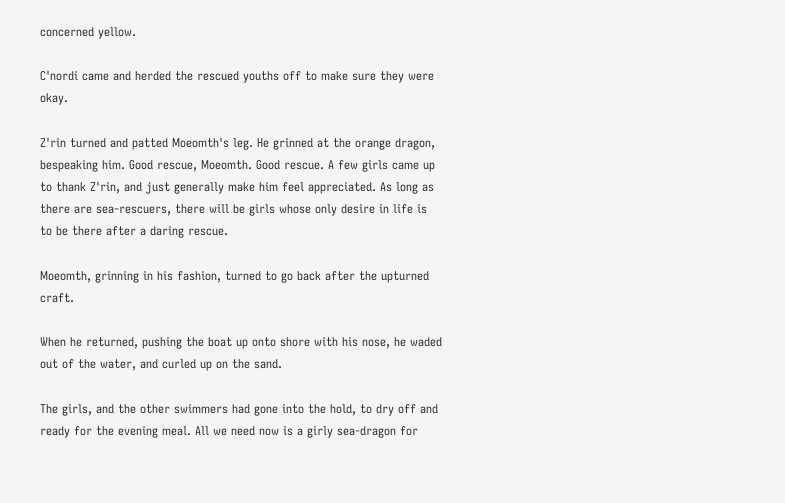concerned yellow.

C'nordi came and herded the rescued youths off to make sure they were okay.

Z'rin turned and patted Moeomth's leg. He grinned at the orange dragon, bespeaking him. Good rescue, Moeomth. Good rescue. A few girls came up to thank Z'rin, and just generally make him feel appreciated. As long as there are sea-rescuers, there will be girls whose only desire in life is to be there after a daring rescue.

Moeomth, grinning in his fashion, turned to go back after the upturned craft.

When he returned, pushing the boat up onto shore with his nose, he waded out of the water, and curled up on the sand.

The girls, and the other swimmers had gone into the hold, to dry off and ready for the evening meal. All we need now is a girly sea-dragon for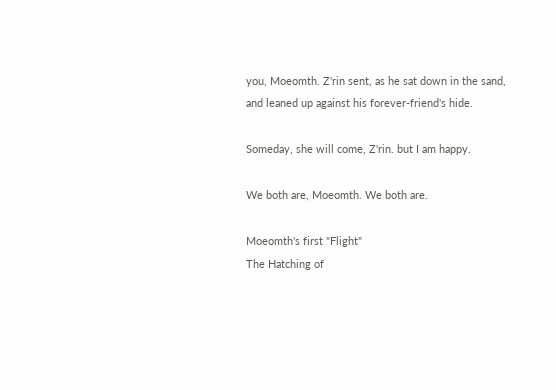you, Moeomth. Z'rin sent, as he sat down in the sand, and leaned up against his forever-friend's hide.

Someday, she will come, Z'rin. but I am happy.

We both are, Moeomth. We both are.

Moeomth's first "Flight"
The Hatching of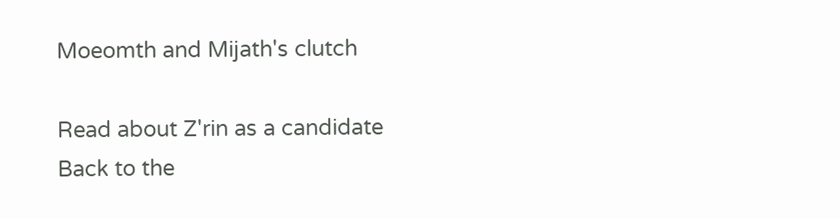Moeomth and Mijath's clutch

Read about Z'rin as a candidate
Back to the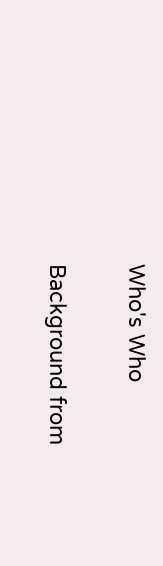Who's Who

Background from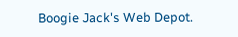Boogie Jack's Web Depot.